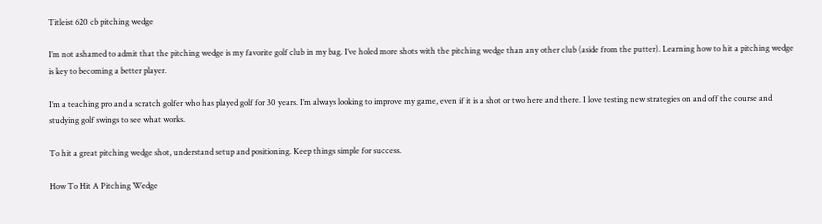Titleist 620 cb pitching wedge

I’m not ashamed to admit that the pitching wedge is my favorite golf club in my bag. I’ve holed more shots with the pitching wedge than any other club (aside from the putter). Learning how to hit a pitching wedge is key to becoming a better player.

I’m a teaching pro and a scratch golfer who has played golf for 30 years. I’m always looking to improve my game, even if it is a shot or two here and there. I love testing new strategies on and off the course and studying golf swings to see what works.

To hit a great pitching wedge shot, understand setup and positioning. Keep things simple for success.

How To Hit A Pitching Wedge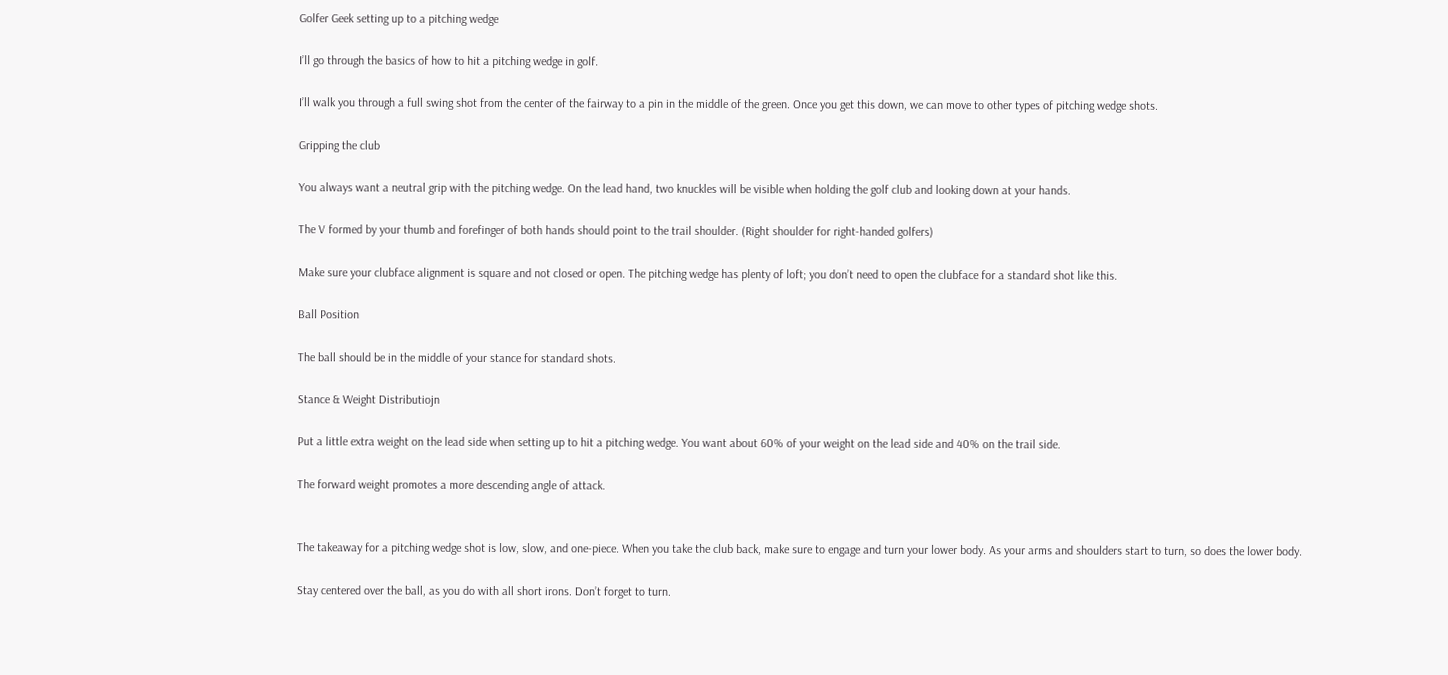Golfer Geek setting up to a pitching wedge

I’ll go through the basics of how to hit a pitching wedge in golf.

I’ll walk you through a full swing shot from the center of the fairway to a pin in the middle of the green. Once you get this down, we can move to other types of pitching wedge shots.

Gripping the club

You always want a neutral grip with the pitching wedge. On the lead hand, two knuckles will be visible when holding the golf club and looking down at your hands.

The V formed by your thumb and forefinger of both hands should point to the trail shoulder. (Right shoulder for right-handed golfers)

Make sure your clubface alignment is square and not closed or open. The pitching wedge has plenty of loft; you don’t need to open the clubface for a standard shot like this.

Ball Position

The ball should be in the middle of your stance for standard shots.

Stance & Weight Distributiojn

Put a little extra weight on the lead side when setting up to hit a pitching wedge. You want about 60% of your weight on the lead side and 40% on the trail side.

The forward weight promotes a more descending angle of attack.


The takeaway for a pitching wedge shot is low, slow, and one-piece. When you take the club back, make sure to engage and turn your lower body. As your arms and shoulders start to turn, so does the lower body.

Stay centered over the ball, as you do with all short irons. Don’t forget to turn.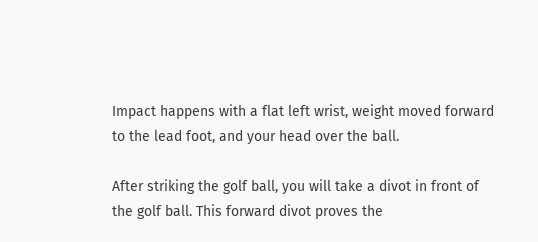Impact happens with a flat left wrist, weight moved forward to the lead foot, and your head over the ball.

After striking the golf ball, you will take a divot in front of the golf ball. This forward divot proves the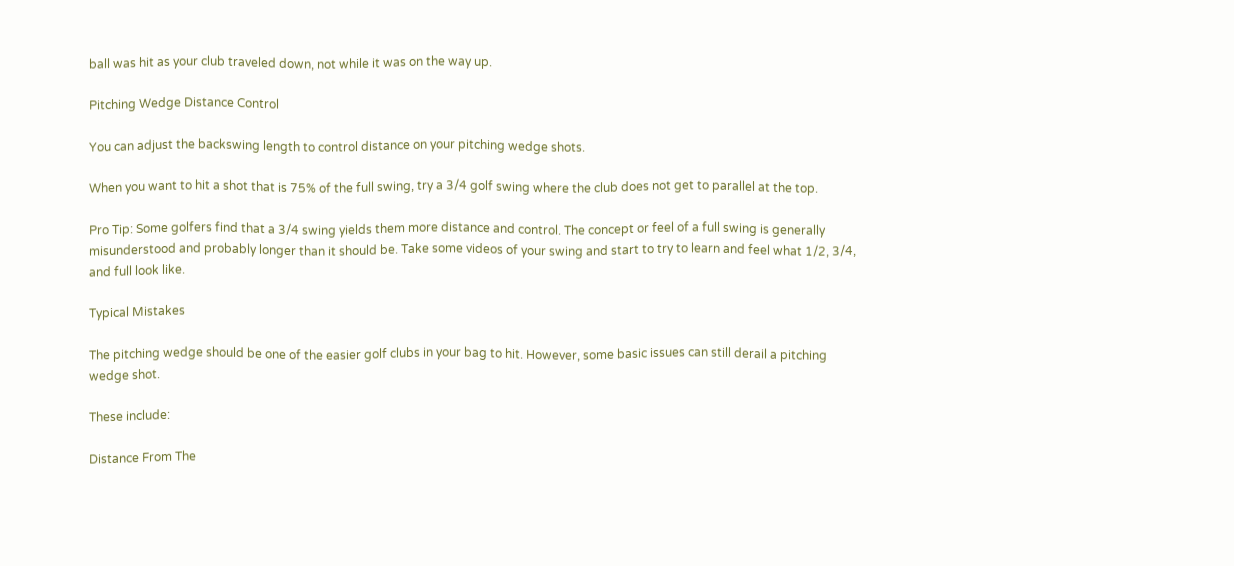ball was hit as your club traveled down, not while it was on the way up.

Pitching Wedge Distance Control

You can adjust the backswing length to control distance on your pitching wedge shots.

When you want to hit a shot that is 75% of the full swing, try a 3/4 golf swing where the club does not get to parallel at the top.

Pro Tip: Some golfers find that a 3/4 swing yields them more distance and control. The concept or feel of a full swing is generally misunderstood and probably longer than it should be. Take some videos of your swing and start to try to learn and feel what 1/2, 3/4, and full look like.

Typical Mistakes

The pitching wedge should be one of the easier golf clubs in your bag to hit. However, some basic issues can still derail a pitching wedge shot.

These include:

Distance From The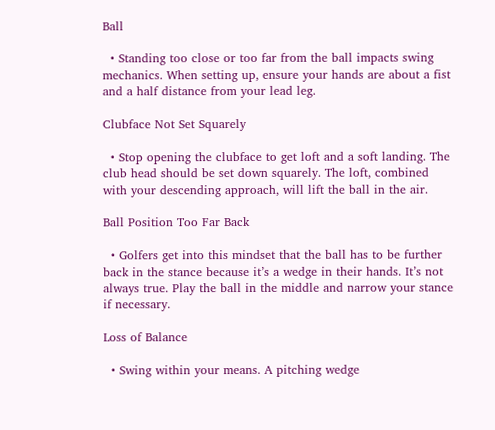Ball

  • Standing too close or too far from the ball impacts swing mechanics. When setting up, ensure your hands are about a fist and a half distance from your lead leg.

Clubface Not Set Squarely

  • Stop opening the clubface to get loft and a soft landing. The club head should be set down squarely. The loft, combined with your descending approach, will lift the ball in the air.

Ball Position Too Far Back

  • Golfers get into this mindset that the ball has to be further back in the stance because it’s a wedge in their hands. It’s not always true. Play the ball in the middle and narrow your stance if necessary.

Loss of Balance

  • Swing within your means. A pitching wedge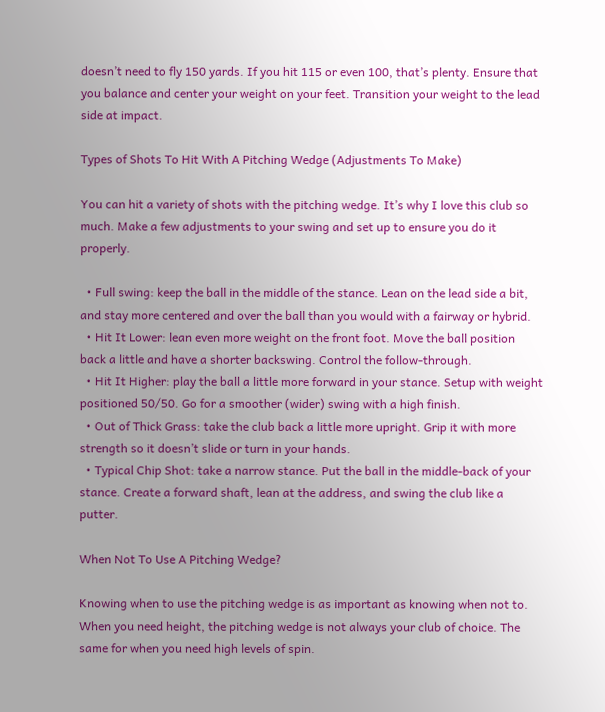doesn’t need to fly 150 yards. If you hit 115 or even 100, that’s plenty. Ensure that you balance and center your weight on your feet. Transition your weight to the lead side at impact.

Types of Shots To Hit With A Pitching Wedge (Adjustments To Make)

You can hit a variety of shots with the pitching wedge. It’s why I love this club so much. Make a few adjustments to your swing and set up to ensure you do it properly.

  • Full swing: keep the ball in the middle of the stance. Lean on the lead side a bit, and stay more centered and over the ball than you would with a fairway or hybrid.
  • Hit It Lower: lean even more weight on the front foot. Move the ball position back a little and have a shorter backswing. Control the follow-through.
  • Hit It Higher: play the ball a little more forward in your stance. Setup with weight positioned 50/50. Go for a smoother (wider) swing with a high finish.
  • Out of Thick Grass: take the club back a little more upright. Grip it with more strength so it doesn’t slide or turn in your hands.
  • Typical Chip Shot: take a narrow stance. Put the ball in the middle-back of your stance. Create a forward shaft, lean at the address, and swing the club like a putter.

When Not To Use A Pitching Wedge?

Knowing when to use the pitching wedge is as important as knowing when not to. When you need height, the pitching wedge is not always your club of choice. The same for when you need high levels of spin.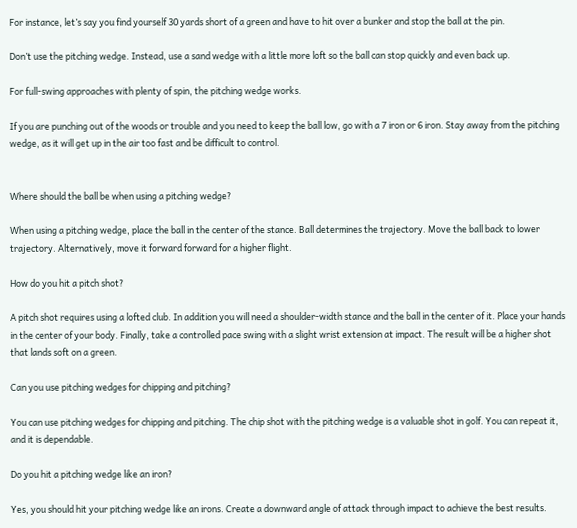For instance, let’s say you find yourself 30 yards short of a green and have to hit over a bunker and stop the ball at the pin.

Don’t use the pitching wedge. Instead, use a sand wedge with a little more loft so the ball can stop quickly and even back up.

For full-swing approaches with plenty of spin, the pitching wedge works.

If you are punching out of the woods or trouble and you need to keep the ball low, go with a 7 iron or 6 iron. Stay away from the pitching wedge, as it will get up in the air too fast and be difficult to control.


Where should the ball be when using a pitching wedge?

When using a pitching wedge, place the ball in the center of the stance. Ball determines the trajectory. Move the ball back to lower trajectory. Alternatively, move it forward forward for a higher flight.

How do you hit a pitch shot?

A pitch shot requires using a lofted club. In addition you will need a shoulder-width stance and the ball in the center of it. Place your hands in the center of your body. Finally, take a controlled pace swing with a slight wrist extension at impact. The result will be a higher shot that lands soft on a green.

Can you use pitching wedges for chipping and pitching?

You can use pitching wedges for chipping and pitching. The chip shot with the pitching wedge is a valuable shot in golf. You can repeat it, and it is dependable.

Do you hit a pitching wedge like an iron?

Yes, you should hit your pitching wedge like an irons. Create a downward angle of attack through impact to achieve the best results.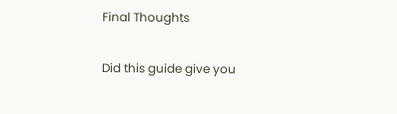Final Thoughts

Did this guide give you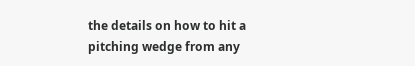the details on how to hit a pitching wedge from any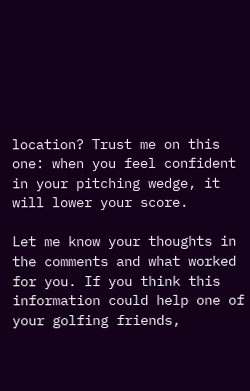location? Trust me on this one: when you feel confident in your pitching wedge, it will lower your score.

Let me know your thoughts in the comments and what worked for you. If you think this information could help one of your golfing friends,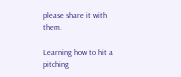please share it with them.

Learning how to hit a pitching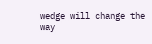wedge will change the way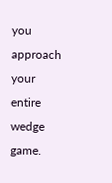you approach your entire wedge game.